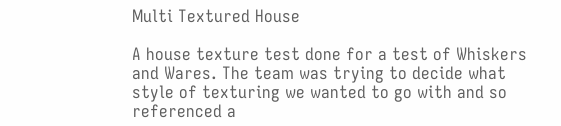Multi Textured House

A house texture test done for a test of Whiskers and Wares. The team was trying to decide what style of texturing we wanted to go with and so referenced a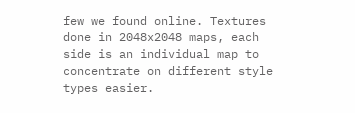few we found online. Textures done in 2048x2048 maps, each side is an individual map to concentrate on different style types easier.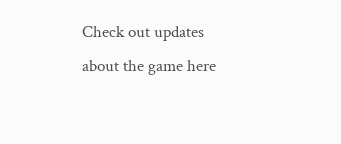Check out updates about the game here